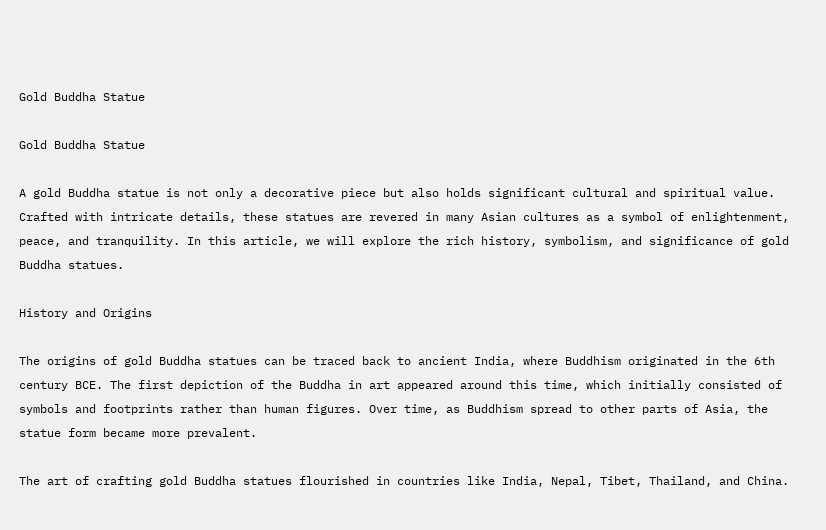Gold Buddha Statue

Gold Buddha Statue

A gold Buddha statue is not only a decorative piece but also holds significant cultural and spiritual value. Crafted with intricate details, these statues are revered in many Asian cultures as a symbol of enlightenment, peace, and tranquility. In this article, we will explore the rich history, symbolism, and significance of gold Buddha statues.

History and Origins

The origins of gold Buddha statues can be traced back to ancient India, where Buddhism originated in the 6th century BCE. The first depiction of the Buddha in art appeared around this time, which initially consisted of symbols and footprints rather than human figures. Over time, as Buddhism spread to other parts of Asia, the statue form became more prevalent.

The art of crafting gold Buddha statues flourished in countries like India, Nepal, Tibet, Thailand, and China.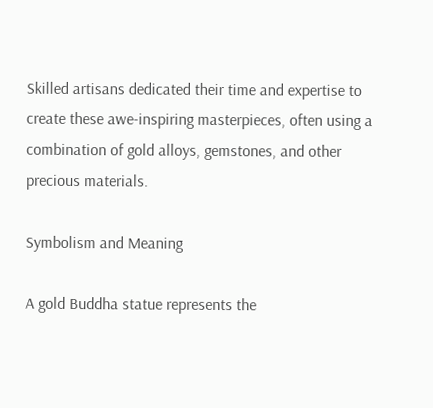Skilled artisans dedicated their time and expertise to create these awe-inspiring masterpieces, often using a combination of gold alloys, gemstones, and other precious materials.

Symbolism and Meaning

A gold Buddha statue represents the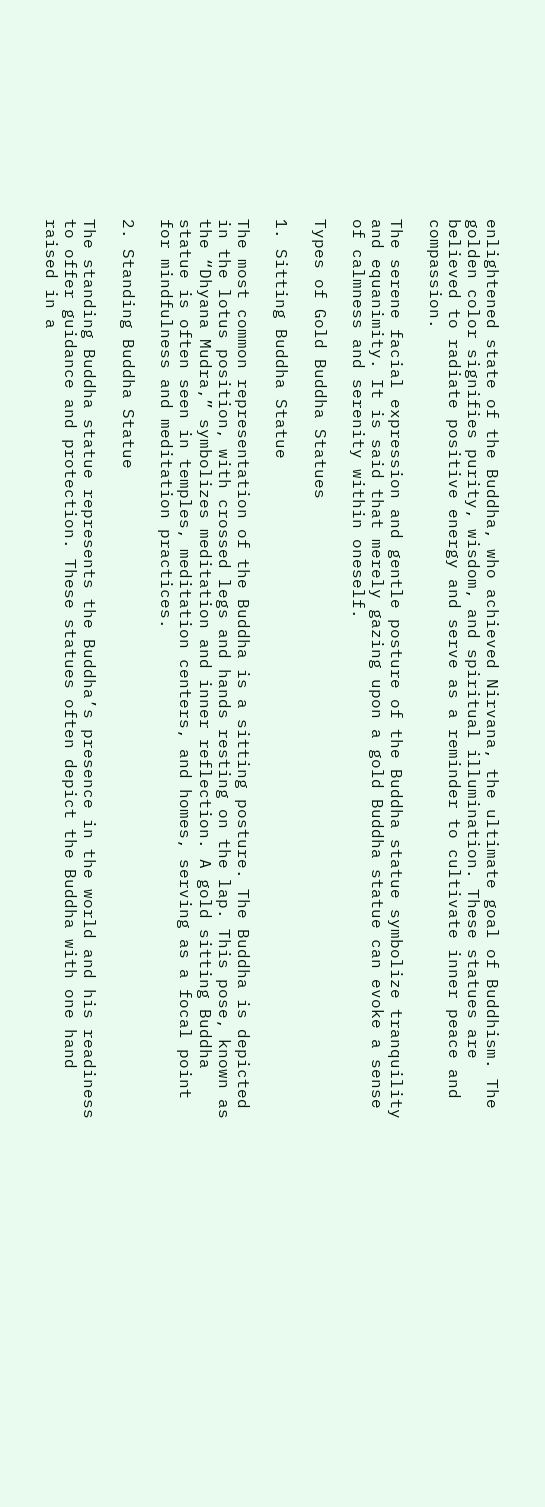enlightened state of the Buddha, who achieved Nirvana, the ultimate goal of Buddhism. The golden color signifies purity, wisdom, and spiritual illumination. These statues are believed to radiate positive energy and serve as a reminder to cultivate inner peace and compassion.

The serene facial expression and gentle posture of the Buddha statue symbolize tranquility and equanimity. It is said that merely gazing upon a gold Buddha statue can evoke a sense of calmness and serenity within oneself.

Types of Gold Buddha Statues

1. Sitting Buddha Statue

The most common representation of the Buddha is a sitting posture. The Buddha is depicted in the lotus position, with crossed legs and hands resting on the lap. This pose, known as the “Dhyana Mudra,” symbolizes meditation and inner reflection. A gold sitting Buddha statue is often seen in temples, meditation centers, and homes, serving as a focal point for mindfulness and meditation practices.

2. Standing Buddha Statue

The standing Buddha statue represents the Buddha’s presence in the world and his readiness to offer guidance and protection. These statues often depict the Buddha with one hand raised in a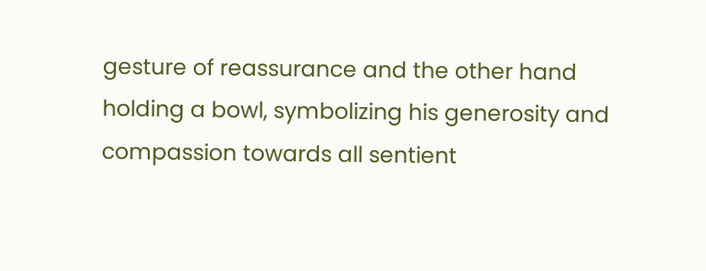gesture of reassurance and the other hand holding a bowl, symbolizing his generosity and compassion towards all sentient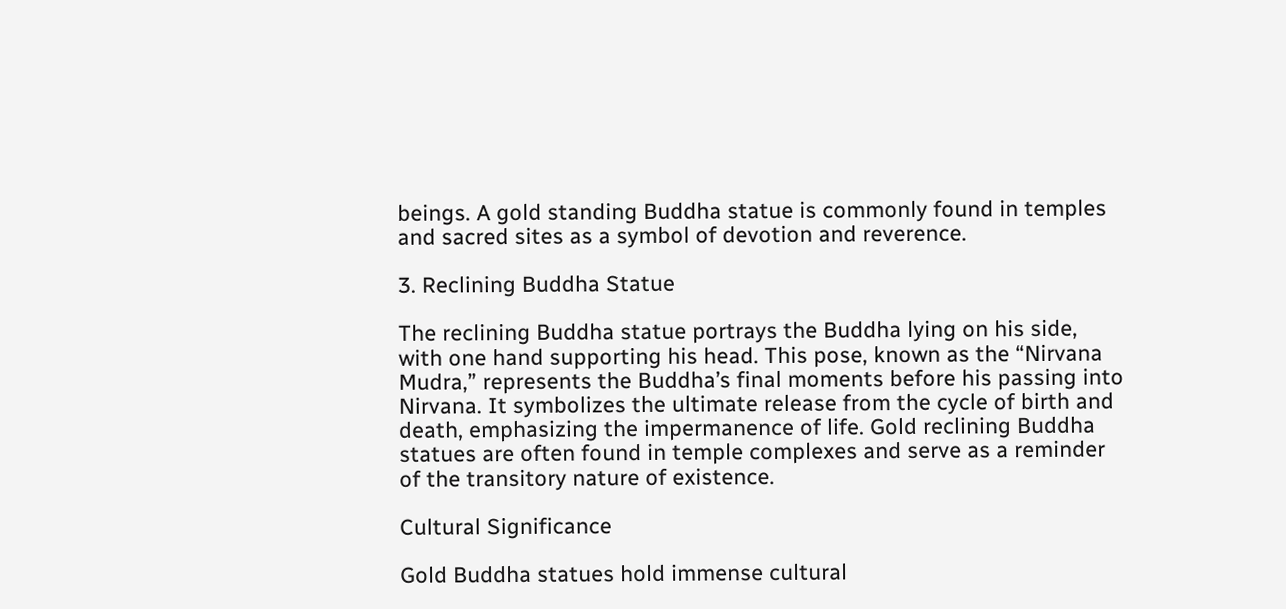beings. A gold standing Buddha statue is commonly found in temples and sacred sites as a symbol of devotion and reverence.

3. Reclining Buddha Statue

The reclining Buddha statue portrays the Buddha lying on his side, with one hand supporting his head. This pose, known as the “Nirvana Mudra,” represents the Buddha’s final moments before his passing into Nirvana. It symbolizes the ultimate release from the cycle of birth and death, emphasizing the impermanence of life. Gold reclining Buddha statues are often found in temple complexes and serve as a reminder of the transitory nature of existence.

Cultural Significance

Gold Buddha statues hold immense cultural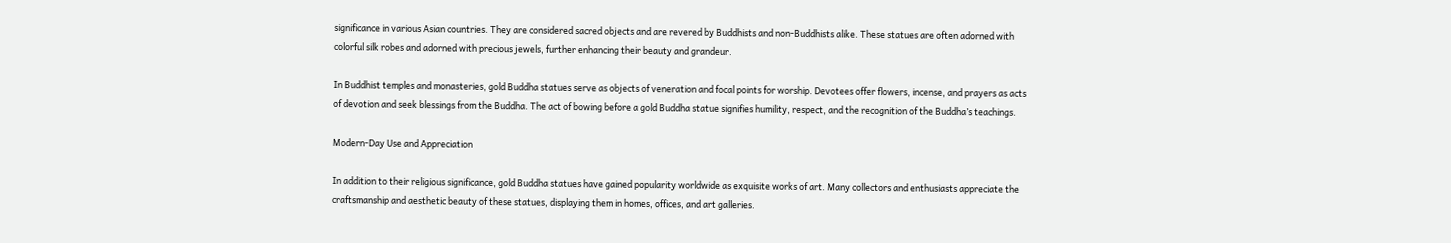significance in various Asian countries. They are considered sacred objects and are revered by Buddhists and non-Buddhists alike. These statues are often adorned with colorful silk robes and adorned with precious jewels, further enhancing their beauty and grandeur.

In Buddhist temples and monasteries, gold Buddha statues serve as objects of veneration and focal points for worship. Devotees offer flowers, incense, and prayers as acts of devotion and seek blessings from the Buddha. The act of bowing before a gold Buddha statue signifies humility, respect, and the recognition of the Buddha’s teachings.

Modern-Day Use and Appreciation

In addition to their religious significance, gold Buddha statues have gained popularity worldwide as exquisite works of art. Many collectors and enthusiasts appreciate the craftsmanship and aesthetic beauty of these statues, displaying them in homes, offices, and art galleries.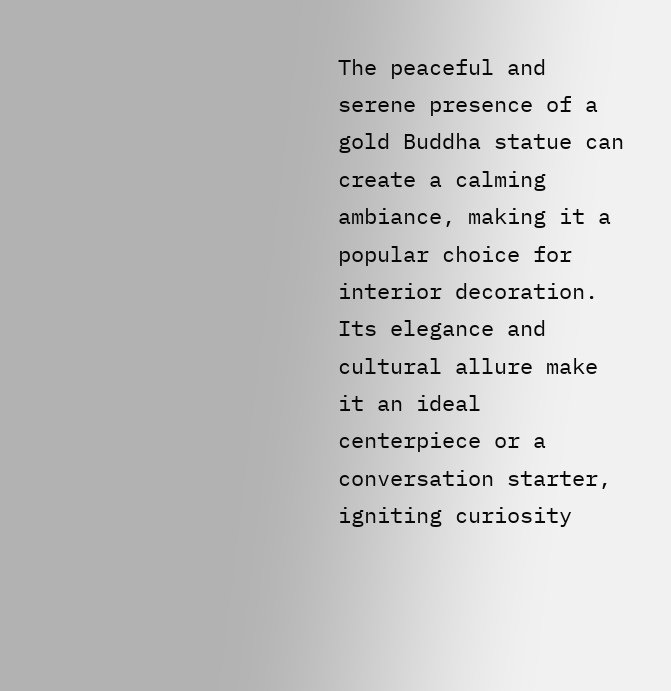The peaceful and serene presence of a gold Buddha statue can create a calming ambiance, making it a popular choice for interior decoration. Its elegance and cultural allure make it an ideal centerpiece or a conversation starter, igniting curiosity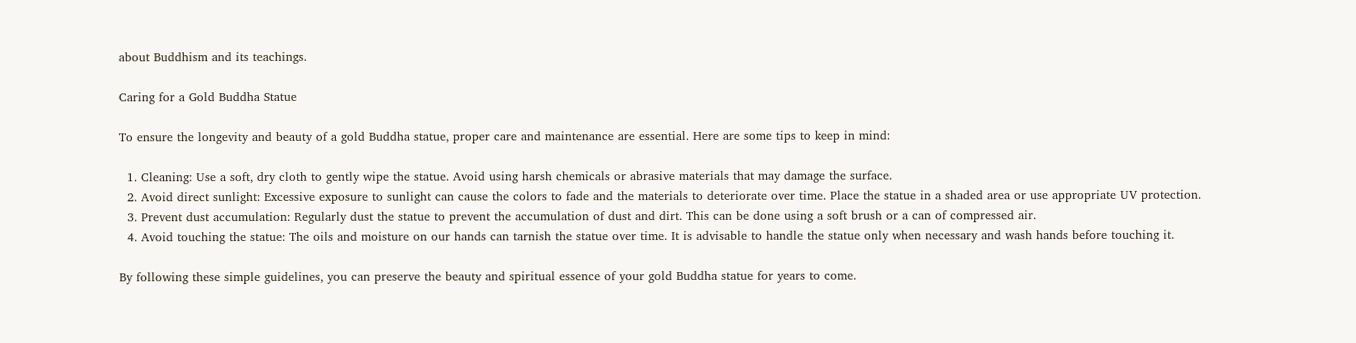about Buddhism and its teachings.

Caring for a Gold Buddha Statue

To ensure the longevity and beauty of a gold Buddha statue, proper care and maintenance are essential. Here are some tips to keep in mind:

  1. Cleaning: Use a soft, dry cloth to gently wipe the statue. Avoid using harsh chemicals or abrasive materials that may damage the surface.
  2. Avoid direct sunlight: Excessive exposure to sunlight can cause the colors to fade and the materials to deteriorate over time. Place the statue in a shaded area or use appropriate UV protection.
  3. Prevent dust accumulation: Regularly dust the statue to prevent the accumulation of dust and dirt. This can be done using a soft brush or a can of compressed air.
  4. Avoid touching the statue: The oils and moisture on our hands can tarnish the statue over time. It is advisable to handle the statue only when necessary and wash hands before touching it.

By following these simple guidelines, you can preserve the beauty and spiritual essence of your gold Buddha statue for years to come.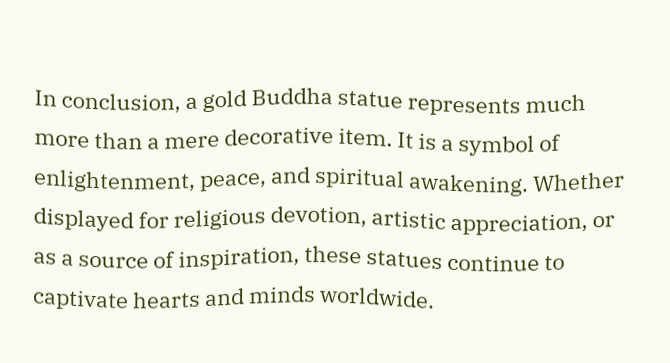In conclusion, a gold Buddha statue represents much more than a mere decorative item. It is a symbol of enlightenment, peace, and spiritual awakening. Whether displayed for religious devotion, artistic appreciation, or as a source of inspiration, these statues continue to captivate hearts and minds worldwide.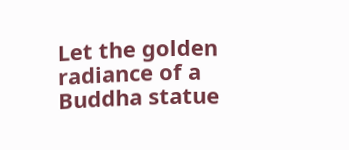Let the golden radiance of a Buddha statue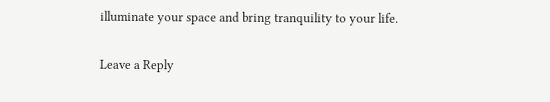illuminate your space and bring tranquility to your life.

Leave a Reply